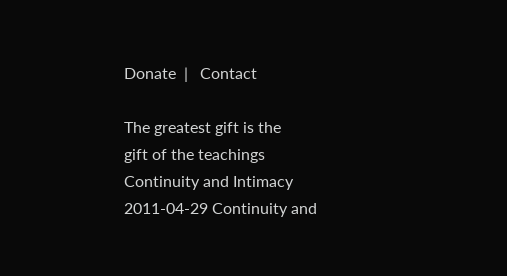Donate  |   Contact

The greatest gift is the
gift of the teachings
Continuity and Intimacy
2011-04-29 Continuity and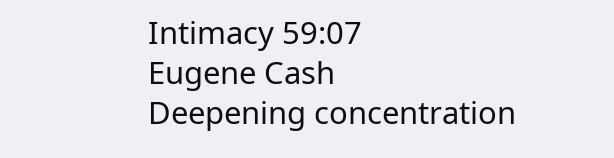Intimacy 59:07
Eugene Cash
Deepening concentration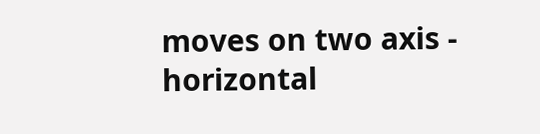moves on two axis - horizontal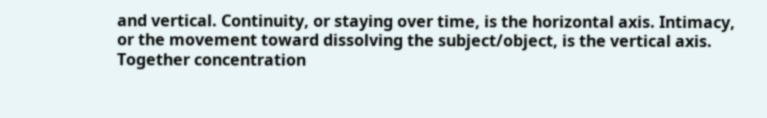and vertical. Continuity, or staying over time, is the horizontal axis. Intimacy, or the movement toward dissolving the subject/object, is the vertical axis. Together concentration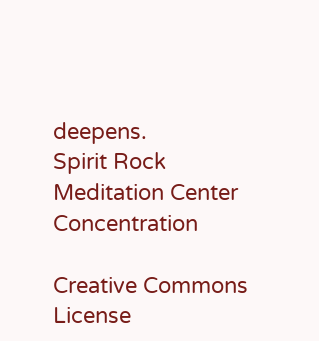deepens.
Spirit Rock Meditation Center Concentration

Creative Commons License